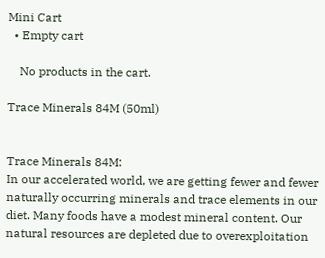Mini Cart
  • Empty cart

    No products in the cart.

Trace Minerals 84M (50ml)


Trace Minerals 84M:
In our accelerated world, we are getting fewer and fewer naturally occurring minerals and trace elements in our diet. Many foods have a modest mineral content. Our natural resources are depleted due to overexploitation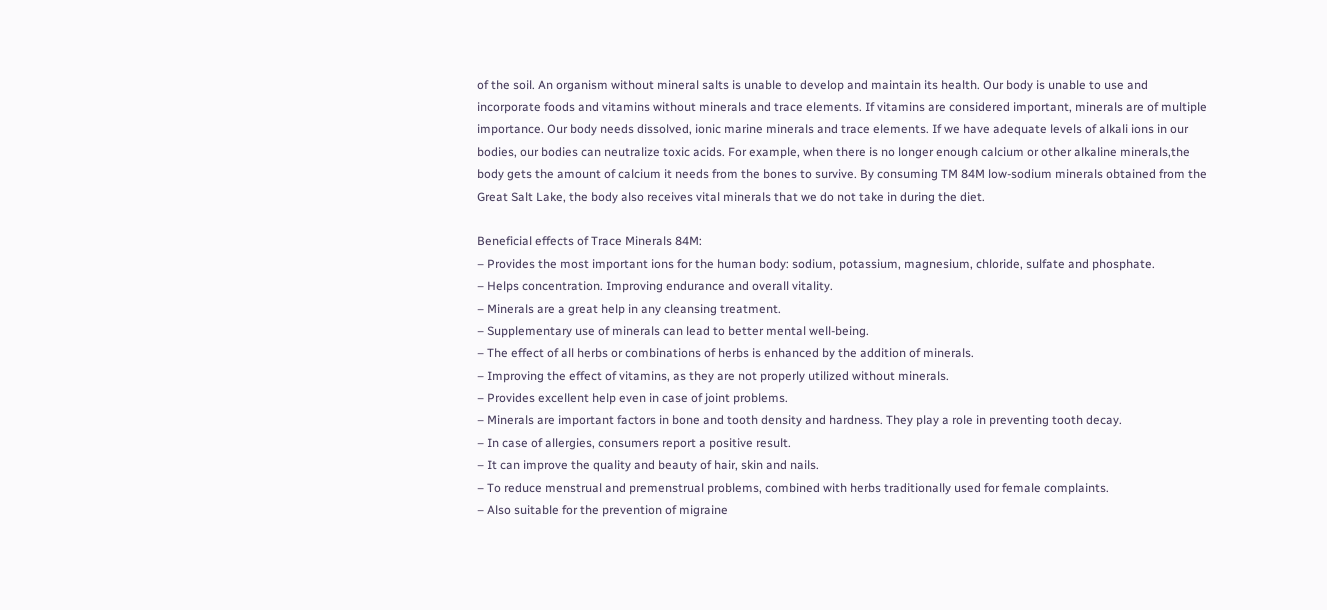of the soil. An organism without mineral salts is unable to develop and maintain its health. Our body is unable to use and incorporate foods and vitamins without minerals and trace elements. If vitamins are considered important, minerals are of multiple importance. Our body needs dissolved, ionic marine minerals and trace elements. If we have adequate levels of alkali ions in our bodies, our bodies can neutralize toxic acids. For example, when there is no longer enough calcium or other alkaline minerals,the body gets the amount of calcium it needs from the bones to survive. By consuming TM 84M low-sodium minerals obtained from the Great Salt Lake, the body also receives vital minerals that we do not take in during the diet.

Beneficial effects of Trace Minerals 84M:
– Provides the most important ions for the human body: sodium, potassium, magnesium, chloride, sulfate and phosphate.
– Helps concentration. Improving endurance and overall vitality.
– Minerals are a great help in any cleansing treatment.
– Supplementary use of minerals can lead to better mental well-being.
– The effect of all herbs or combinations of herbs is enhanced by the addition of minerals.
– Improving the effect of vitamins, as they are not properly utilized without minerals.
– Provides excellent help even in case of joint problems.
– Minerals are important factors in bone and tooth density and hardness. They play a role in preventing tooth decay.
– In case of allergies, consumers report a positive result.
– It can improve the quality and beauty of hair, skin and nails.
– To reduce menstrual and premenstrual problems, combined with herbs traditionally used for female complaints.
– Also suitable for the prevention of migraine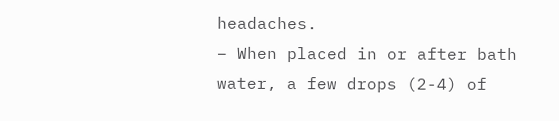headaches.
– When placed in or after bath water, a few drops (2-4) of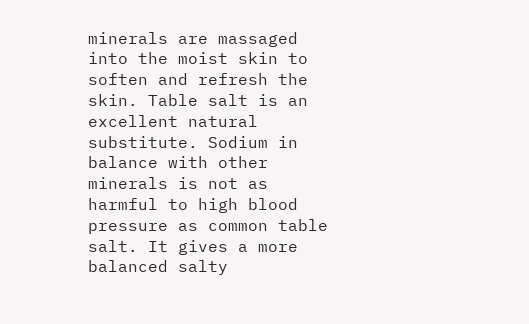minerals are massaged into the moist skin to soften and refresh the skin. Table salt is an excellent natural substitute. Sodium in balance with other minerals is not as harmful to high blood pressure as common table salt. It gives a more balanced salty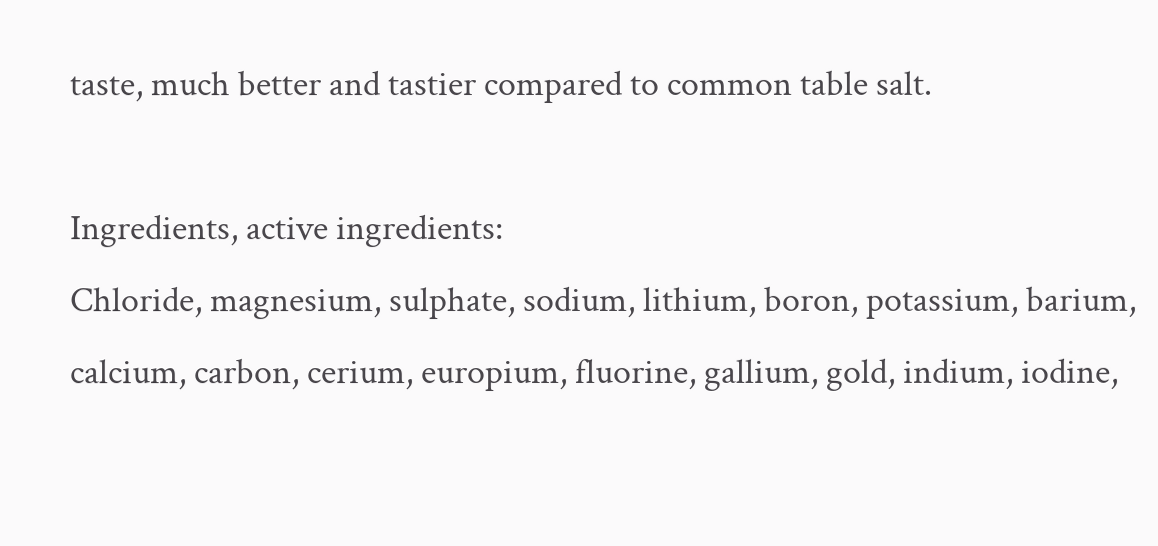taste, much better and tastier compared to common table salt.

Ingredients, active ingredients:
Chloride, magnesium, sulphate, sodium, lithium, boron, potassium, barium, calcium, carbon, cerium, europium, fluorine, gallium, gold, indium, iodine,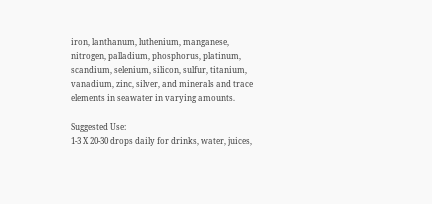iron, lanthanum, luthenium, manganese, nitrogen, palladium, phosphorus, platinum, scandium, selenium, silicon, sulfur, titanium, vanadium, zinc, silver, and minerals and trace elements in seawater in varying amounts.

Suggested Use:
1-3 X 20-30 drops daily for drinks, water, juices,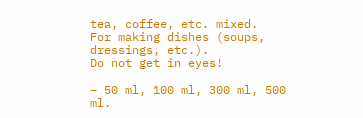tea, coffee, etc. mixed.
For making dishes (soups, dressings, etc.).
Do not get in eyes!

– 50 ml, 100 ml, 300 ml, 500 ml.